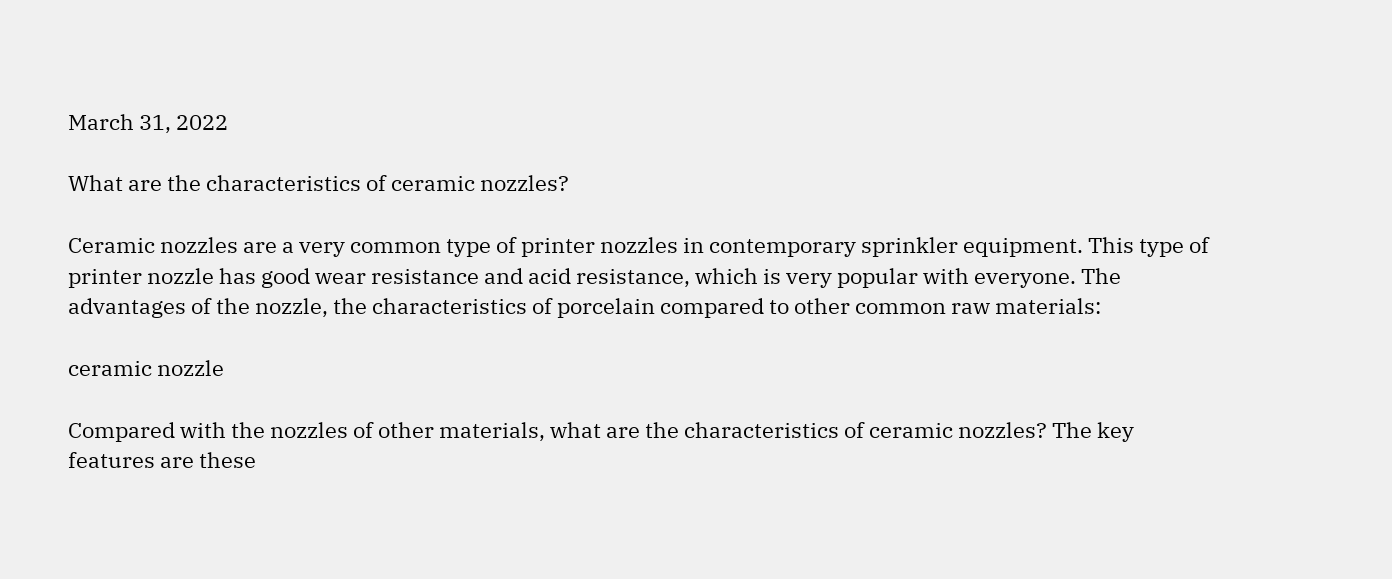March 31, 2022

What are the characteristics of ceramic nozzles?

Ceramic nozzles are a very common type of printer nozzles in contemporary sprinkler equipment. This type of printer nozzle has good wear resistance and acid resistance, which is very popular with everyone. The advantages of the nozzle, the characteristics of porcelain compared to other common raw materials:

ceramic nozzle

Compared with the nozzles of other materials, what are the characteristics of ceramic nozzles? The key features are these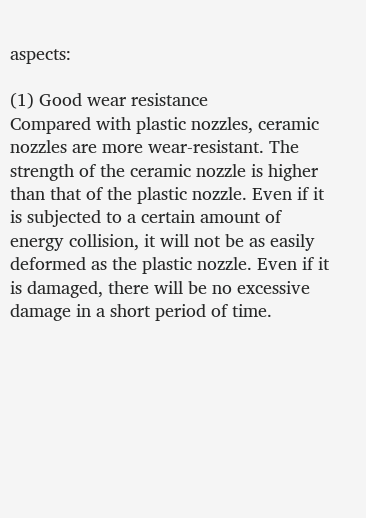aspects:

(1) Good wear resistance
Compared with plastic nozzles, ceramic nozzles are more wear-resistant. The strength of the ceramic nozzle is higher than that of the plastic nozzle. Even if it is subjected to a certain amount of energy collision, it will not be as easily deformed as the plastic nozzle. Even if it is damaged, there will be no excessive damage in a short period of time.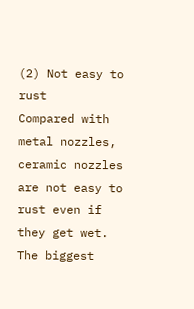(2) Not easy to rust
Compared with metal nozzles, ceramic nozzles are not easy to rust even if they get wet. The biggest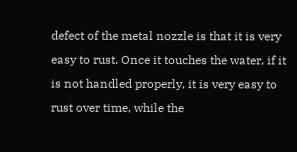defect of the metal nozzle is that it is very easy to rust. Once it touches the water, if it is not handled properly, it is very easy to rust over time, while the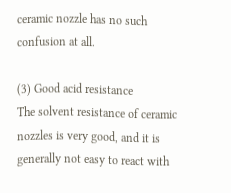ceramic nozzle has no such confusion at all.

(3) Good acid resistance
The solvent resistance of ceramic nozzles is very good, and it is generally not easy to react with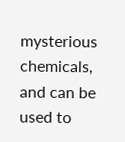mysterious chemicals, and can be used to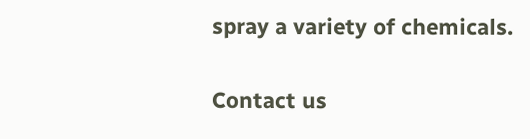spray a variety of chemicals.

Contact us